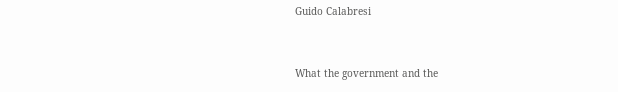Guido Calabresi


What the government and the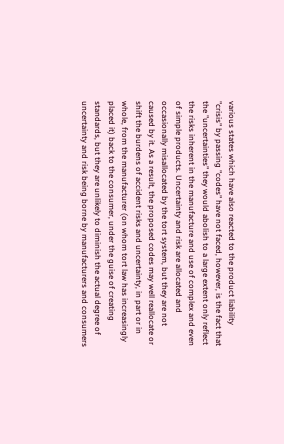various states which have also reacted to the product liability "crisis" by passing "codes" have not faced, however, is the fact that the "uncertainties" they would abolish to a large extent only reflect the risks inherent in the manufacture and use of complex and even of simple products. Uncertainty and risk are allocated and occasionally misallocated by the tort system, but they are not caused by it. As a result, the proposed codes may well reallocate or shift the burdens of accident risks and uncertainty, in part or in whole, from the manufacturer (on whom tort law has increasingly placed it) back to the consumer, under the guise of creating standards, but they are unlikely to diminish the actual degree of uncertainty and risk being borne by manufacturers and consumers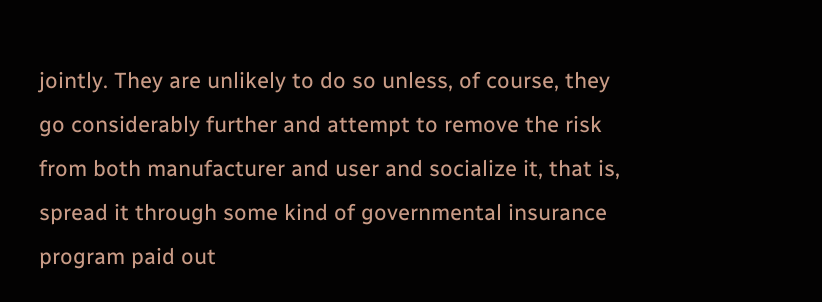jointly. They are unlikely to do so unless, of course, they go considerably further and attempt to remove the risk from both manufacturer and user and socialize it, that is, spread it through some kind of governmental insurance program paid out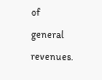of general revenues.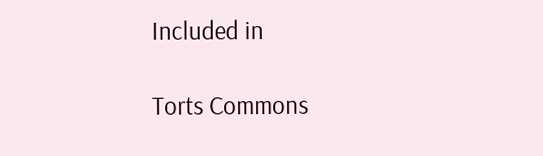Included in

Torts Commons